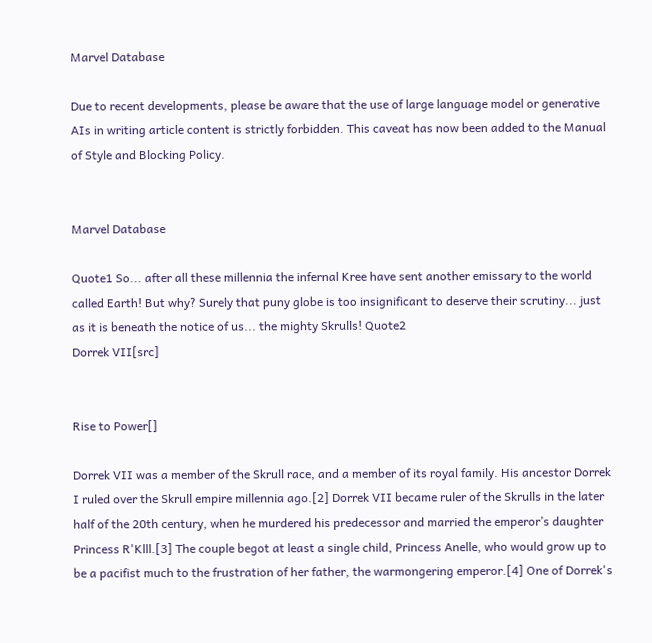Marvel Database

Due to recent developments, please be aware that the use of large language model or generative AIs in writing article content is strictly forbidden. This caveat has now been added to the Manual of Style and Blocking Policy.


Marvel Database

Quote1 So... after all these millennia the infernal Kree have sent another emissary to the world called Earth! But why? Surely that puny globe is too insignificant to deserve their scrutiny... just as it is beneath the notice of us... the mighty Skrulls! Quote2
Dorrek VII[src]


Rise to Power[]

Dorrek VII was a member of the Skrull race, and a member of its royal family. His ancestor Dorrek I ruled over the Skrull empire millennia ago.[2] Dorrek VII became ruler of the Skrulls in the later half of the 20th century, when he murdered his predecessor and married the emperor’s daughter Princess R'Klll.[3] The couple begot at least a single child, Princess Anelle, who would grow up to be a pacifist much to the frustration of her father, the warmongering emperor.[4] One of Dorrek's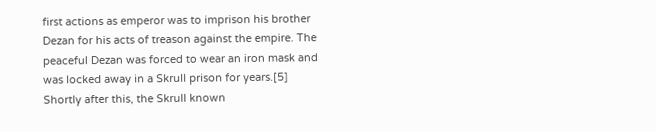first actions as emperor was to imprison his brother Dezan for his acts of treason against the empire. The peaceful Dezan was forced to wear an iron mask and was locked away in a Skrull prison for years.[5] Shortly after this, the Skrull known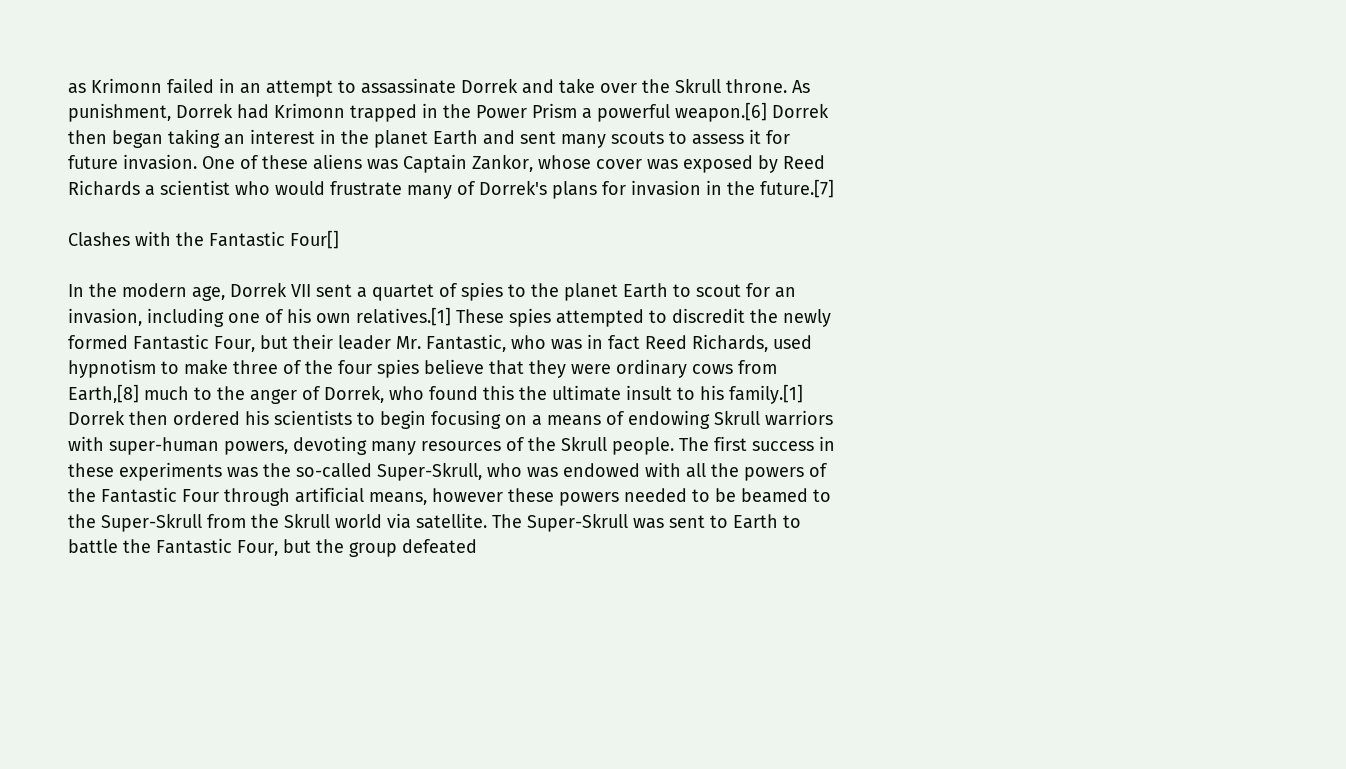as Krimonn failed in an attempt to assassinate Dorrek and take over the Skrull throne. As punishment, Dorrek had Krimonn trapped in the Power Prism a powerful weapon.[6] Dorrek then began taking an interest in the planet Earth and sent many scouts to assess it for future invasion. One of these aliens was Captain Zankor, whose cover was exposed by Reed Richards a scientist who would frustrate many of Dorrek's plans for invasion in the future.[7]

Clashes with the Fantastic Four[]

In the modern age, Dorrek VII sent a quartet of spies to the planet Earth to scout for an invasion, including one of his own relatives.[1] These spies attempted to discredit the newly formed Fantastic Four, but their leader Mr. Fantastic, who was in fact Reed Richards, used hypnotism to make three of the four spies believe that they were ordinary cows from Earth,[8] much to the anger of Dorrek, who found this the ultimate insult to his family.[1] Dorrek then ordered his scientists to begin focusing on a means of endowing Skrull warriors with super-human powers, devoting many resources of the Skrull people. The first success in these experiments was the so-called Super-Skrull, who was endowed with all the powers of the Fantastic Four through artificial means, however these powers needed to be beamed to the Super-Skrull from the Skrull world via satellite. The Super-Skrull was sent to Earth to battle the Fantastic Four, but the group defeated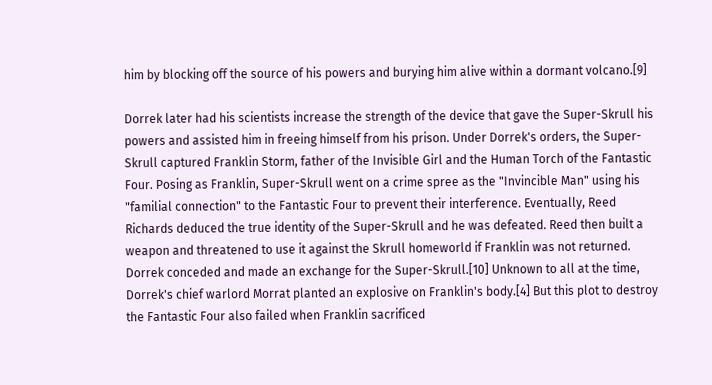him by blocking off the source of his powers and burying him alive within a dormant volcano.[9]

Dorrek later had his scientists increase the strength of the device that gave the Super-Skrull his powers and assisted him in freeing himself from his prison. Under Dorrek's orders, the Super-Skrull captured Franklin Storm, father of the Invisible Girl and the Human Torch of the Fantastic Four. Posing as Franklin, Super-Skrull went on a crime spree as the "Invincible Man" using his "familial connection" to the Fantastic Four to prevent their interference. Eventually, Reed Richards deduced the true identity of the Super-Skrull and he was defeated. Reed then built a weapon and threatened to use it against the Skrull homeworld if Franklin was not returned. Dorrek conceded and made an exchange for the Super-Skrull.[10] Unknown to all at the time, Dorrek's chief warlord Morrat planted an explosive on Franklin's body.[4] But this plot to destroy the Fantastic Four also failed when Franklin sacrificed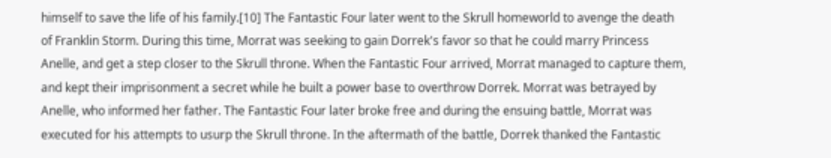himself to save the life of his family.[10] The Fantastic Four later went to the Skrull homeworld to avenge the death of Franklin Storm. During this time, Morrat was seeking to gain Dorrek's favor so that he could marry Princess Anelle, and get a step closer to the Skrull throne. When the Fantastic Four arrived, Morrat managed to capture them, and kept their imprisonment a secret while he built a power base to overthrow Dorrek. Morrat was betrayed by Anelle, who informed her father. The Fantastic Four later broke free and during the ensuing battle, Morrat was executed for his attempts to usurp the Skrull throne. In the aftermath of the battle, Dorrek thanked the Fantastic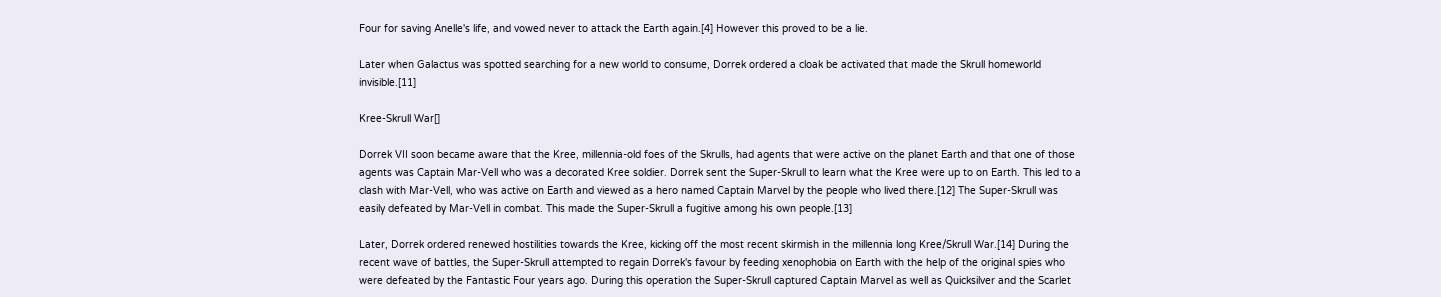Four for saving Anelle's life, and vowed never to attack the Earth again.[4] However this proved to be a lie.

Later when Galactus was spotted searching for a new world to consume, Dorrek ordered a cloak be activated that made the Skrull homeworld invisible.[11]

Kree-Skrull War[]

Dorrek VII soon became aware that the Kree, millennia-old foes of the Skrulls, had agents that were active on the planet Earth and that one of those agents was Captain Mar-Vell who was a decorated Kree soldier. Dorrek sent the Super-Skrull to learn what the Kree were up to on Earth. This led to a clash with Mar-Vell, who was active on Earth and viewed as a hero named Captain Marvel by the people who lived there.[12] The Super-Skrull was easily defeated by Mar-Vell in combat. This made the Super-Skrull a fugitive among his own people.[13]

Later, Dorrek ordered renewed hostilities towards the Kree, kicking off the most recent skirmish in the millennia long Kree/Skrull War.[14] During the recent wave of battles, the Super-Skrull attempted to regain Dorrek's favour by feeding xenophobia on Earth with the help of the original spies who were defeated by the Fantastic Four years ago. During this operation the Super-Skrull captured Captain Marvel as well as Quicksilver and the Scarlet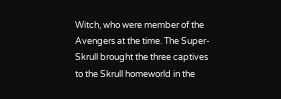Witch, who were member of the Avengers at the time. The Super-Skrull brought the three captives to the Skrull homeworld in the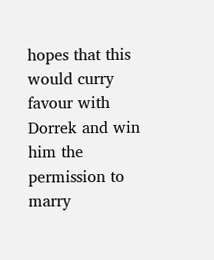hopes that this would curry favour with Dorrek and win him the permission to marry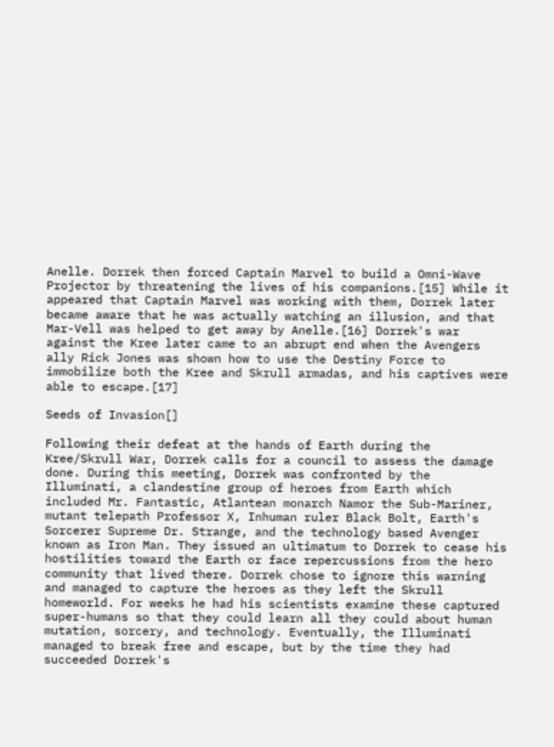Anelle. Dorrek then forced Captain Marvel to build a Omni-Wave Projector by threatening the lives of his companions.[15] While it appeared that Captain Marvel was working with them, Dorrek later became aware that he was actually watching an illusion, and that Mar-Vell was helped to get away by Anelle.[16] Dorrek's war against the Kree later came to an abrupt end when the Avengers ally Rick Jones was shown how to use the Destiny Force to immobilize both the Kree and Skrull armadas, and his captives were able to escape.[17]

Seeds of Invasion[]

Following their defeat at the hands of Earth during the Kree/Skrull War, Dorrek calls for a council to assess the damage done. During this meeting, Dorrek was confronted by the Illuminati, a clandestine group of heroes from Earth which included Mr. Fantastic, Atlantean monarch Namor the Sub-Mariner, mutant telepath Professor X, Inhuman ruler Black Bolt, Earth's Sorcerer Supreme Dr. Strange, and the technology based Avenger known as Iron Man. They issued an ultimatum to Dorrek to cease his hostilities toward the Earth or face repercussions from the hero community that lived there. Dorrek chose to ignore this warning and managed to capture the heroes as they left the Skrull homeworld. For weeks he had his scientists examine these captured super-humans so that they could learn all they could about human mutation, sorcery, and technology. Eventually, the Illuminati managed to break free and escape, but by the time they had succeeded Dorrek's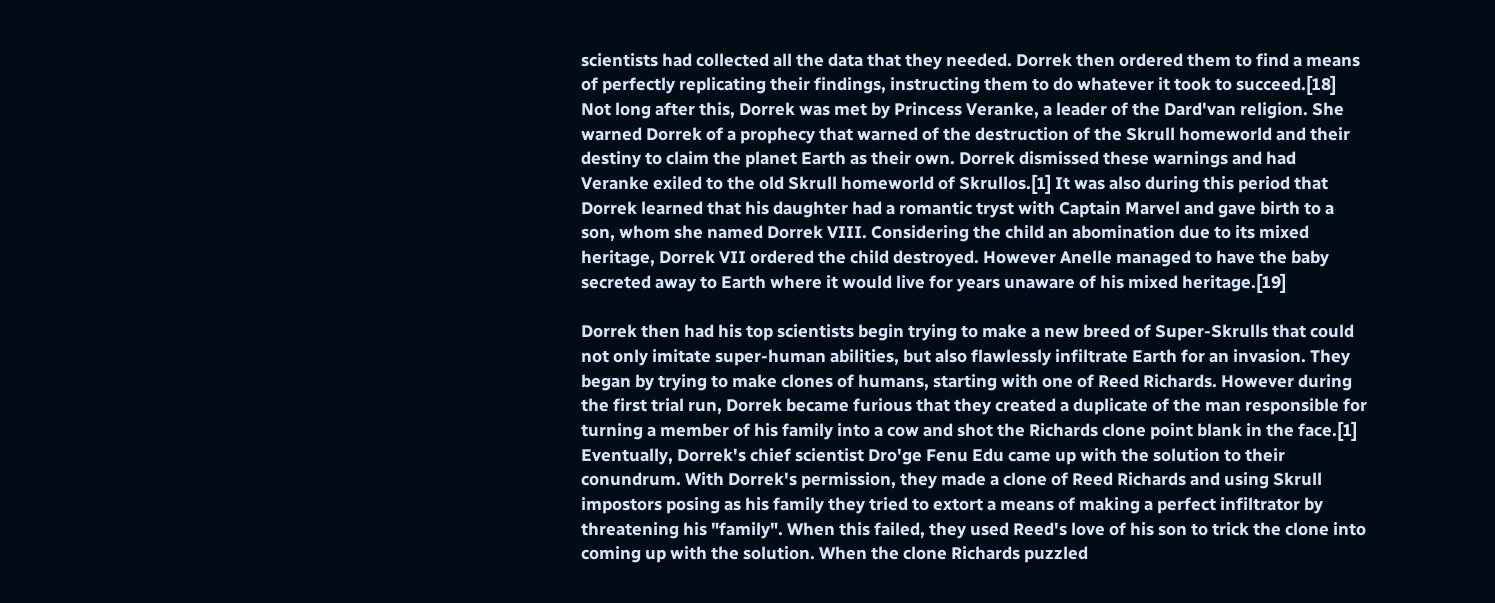scientists had collected all the data that they needed. Dorrek then ordered them to find a means of perfectly replicating their findings, instructing them to do whatever it took to succeed.[18] Not long after this, Dorrek was met by Princess Veranke, a leader of the Dard'van religion. She warned Dorrek of a prophecy that warned of the destruction of the Skrull homeworld and their destiny to claim the planet Earth as their own. Dorrek dismissed these warnings and had Veranke exiled to the old Skrull homeworld of Skrullos.[1] It was also during this period that Dorrek learned that his daughter had a romantic tryst with Captain Marvel and gave birth to a son, whom she named Dorrek VIII. Considering the child an abomination due to its mixed heritage, Dorrek VII ordered the child destroyed. However Anelle managed to have the baby secreted away to Earth where it would live for years unaware of his mixed heritage.[19]

Dorrek then had his top scientists begin trying to make a new breed of Super-Skrulls that could not only imitate super-human abilities, but also flawlessly infiltrate Earth for an invasion. They began by trying to make clones of humans, starting with one of Reed Richards. However during the first trial run, Dorrek became furious that they created a duplicate of the man responsible for turning a member of his family into a cow and shot the Richards clone point blank in the face.[1] Eventually, Dorrek's chief scientist Dro'ge Fenu Edu came up with the solution to their conundrum. With Dorrek's permission, they made a clone of Reed Richards and using Skrull impostors posing as his family they tried to extort a means of making a perfect infiltrator by threatening his "family". When this failed, they used Reed's love of his son to trick the clone into coming up with the solution. When the clone Richards puzzled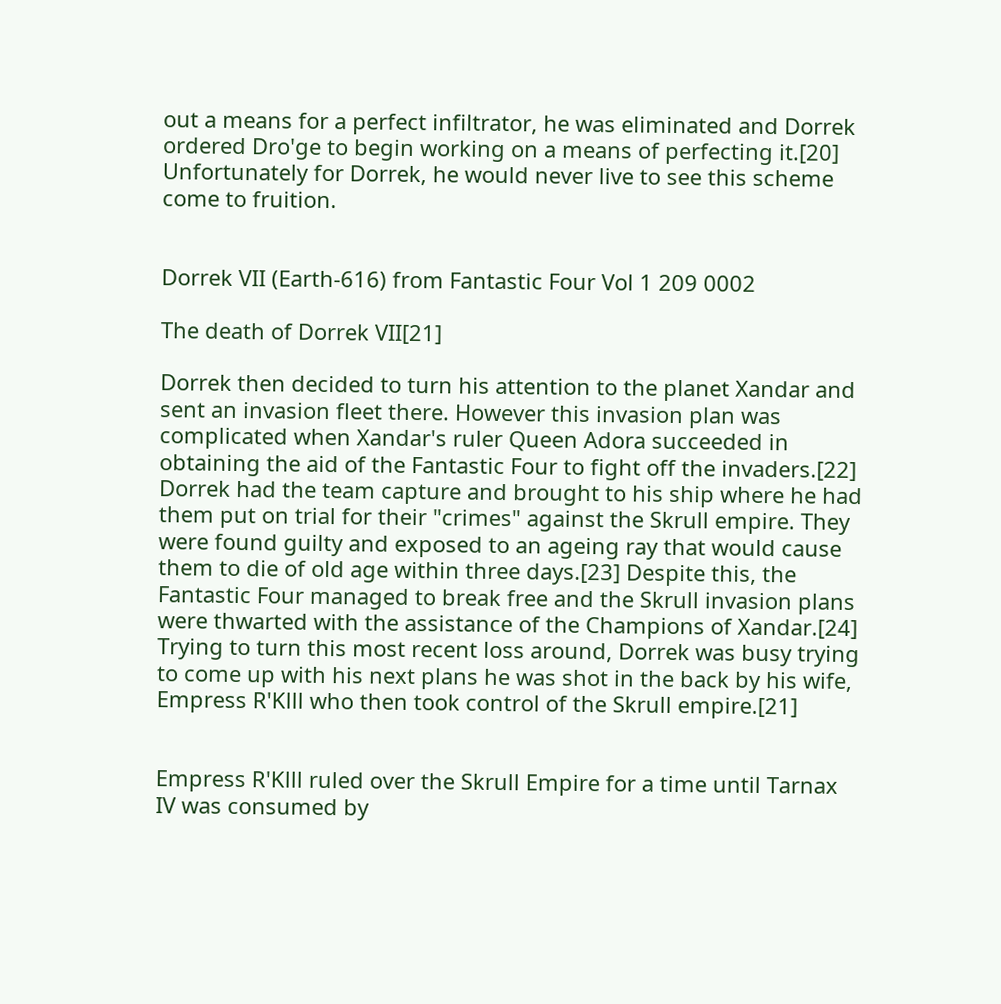out a means for a perfect infiltrator, he was eliminated and Dorrek ordered Dro'ge to begin working on a means of perfecting it.[20] Unfortunately for Dorrek, he would never live to see this scheme come to fruition.


Dorrek VII (Earth-616) from Fantastic Four Vol 1 209 0002

The death of Dorrek VII[21]

Dorrek then decided to turn his attention to the planet Xandar and sent an invasion fleet there. However this invasion plan was complicated when Xandar's ruler Queen Adora succeeded in obtaining the aid of the Fantastic Four to fight off the invaders.[22] Dorrek had the team capture and brought to his ship where he had them put on trial for their "crimes" against the Skrull empire. They were found guilty and exposed to an ageing ray that would cause them to die of old age within three days.[23] Despite this, the Fantastic Four managed to break free and the Skrull invasion plans were thwarted with the assistance of the Champions of Xandar.[24] Trying to turn this most recent loss around, Dorrek was busy trying to come up with his next plans he was shot in the back by his wife, Empress R'Klll who then took control of the Skrull empire.[21]


Empress R'Klll ruled over the Skrull Empire for a time until Tarnax IV was consumed by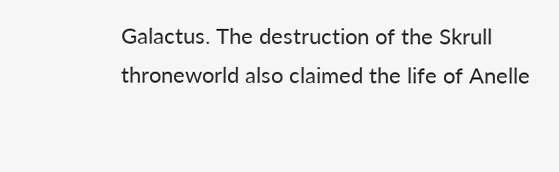Galactus. The destruction of the Skrull throneworld also claimed the life of Anelle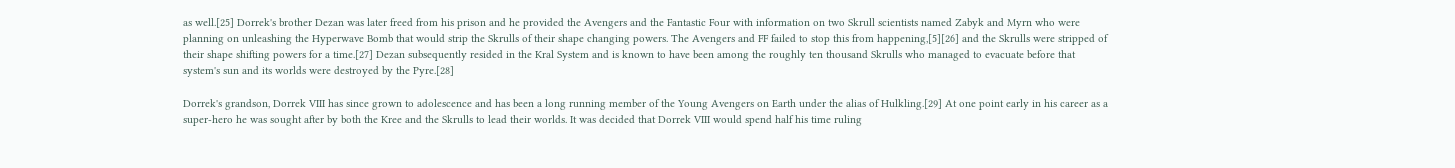as well.[25] Dorrek's brother Dezan was later freed from his prison and he provided the Avengers and the Fantastic Four with information on two Skrull scientists named Zabyk and Myrn who were planning on unleashing the Hyperwave Bomb that would strip the Skrulls of their shape changing powers. The Avengers and FF failed to stop this from happening,[5][26] and the Skrulls were stripped of their shape shifting powers for a time.[27] Dezan subsequently resided in the Kral System and is known to have been among the roughly ten thousand Skrulls who managed to evacuate before that system's sun and its worlds were destroyed by the Pyre.[28]

Dorrek's grandson, Dorrek VIII has since grown to adolescence and has been a long running member of the Young Avengers on Earth under the alias of Hulkling.[29] At one point early in his career as a super-hero he was sought after by both the Kree and the Skrulls to lead their worlds. It was decided that Dorrek VIII would spend half his time ruling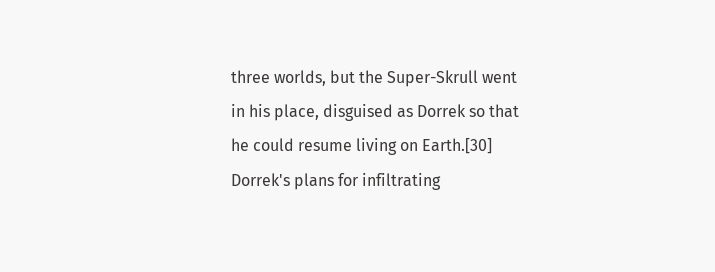three worlds, but the Super-Skrull went in his place, disguised as Dorrek so that he could resume living on Earth.[30] Dorrek's plans for infiltrating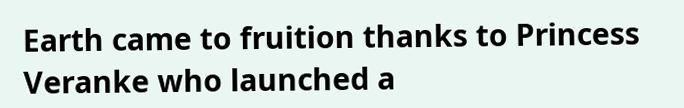Earth came to fruition thanks to Princess Veranke who launched a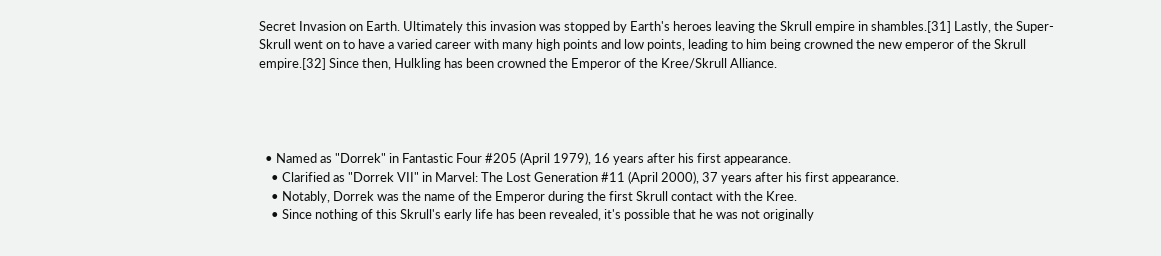Secret Invasion on Earth. Ultimately this invasion was stopped by Earth's heroes leaving the Skrull empire in shambles.[31] Lastly, the Super-Skrull went on to have a varied career with many high points and low points, leading to him being crowned the new emperor of the Skrull empire.[32] Since then, Hulkling has been crowned the Emperor of the Kree/Skrull Alliance.




  • Named as "Dorrek" in Fantastic Four #205 (April 1979), 16 years after his first appearance.
    • Clarified as "Dorrek VII" in Marvel: The Lost Generation #11 (April 2000), 37 years after his first appearance.
    • Notably, Dorrek was the name of the Emperor during the first Skrull contact with the Kree.
    • Since nothing of this Skrull's early life has been revealed, it's possible that he was not originally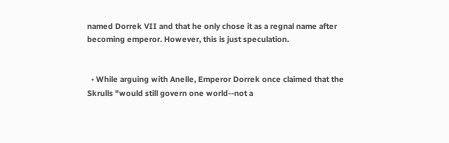named Dorrek VII and that he only chose it as a regnal name after becoming emperor. However, this is just speculation.


  • While arguing with Anelle, Emperor Dorrek once claimed that the Skrulls "would still govern one world--not a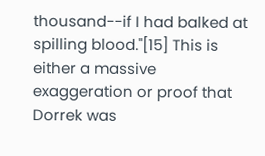thousand--if I had balked at spilling blood."[15] This is either a massive exaggeration or proof that Dorrek was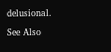delusional.

See Also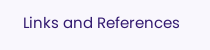Links and References